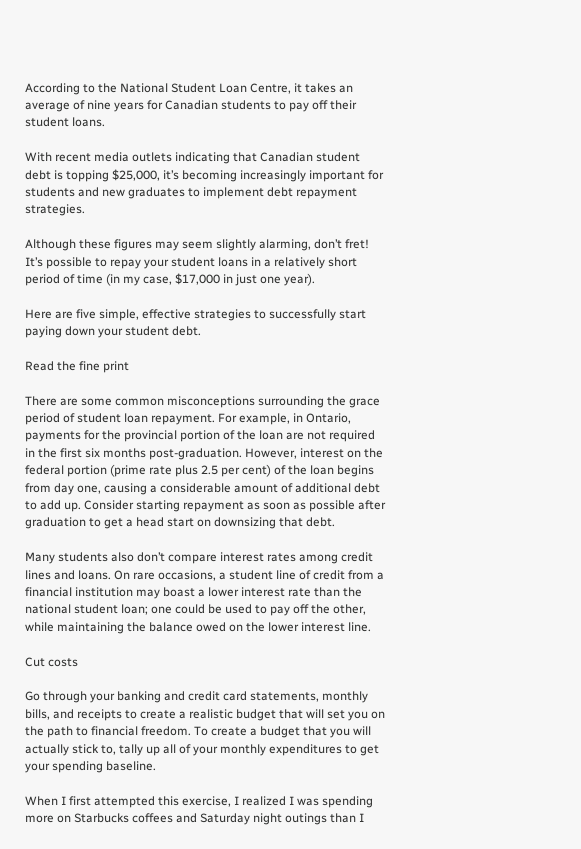According to the National Student Loan Centre, it takes an average of nine years for Canadian students to pay off their student loans.

With recent media outlets indicating that Canadian student debt is topping $25,000, it’s becoming increasingly important for students and new graduates to implement debt repayment strategies.

Although these figures may seem slightly alarming, don’t fret! It’s possible to repay your student loans in a relatively short period of time (in my case, $17,000 in just one year).

Here are five simple, effective strategies to successfully start paying down your student debt.

Read the fine print

There are some common misconceptions surrounding the grace period of student loan repayment. For example, in Ontario, payments for the provincial portion of the loan are not required in the first six months post-graduation. However, interest on the federal portion (prime rate plus 2.5 per cent) of the loan begins from day one, causing a considerable amount of additional debt to add up. Consider starting repayment as soon as possible after graduation to get a head start on downsizing that debt.

Many students also don’t compare interest rates among credit lines and loans. On rare occasions, a student line of credit from a financial institution may boast a lower interest rate than the national student loan; one could be used to pay off the other, while maintaining the balance owed on the lower interest line.

Cut costs

Go through your banking and credit card statements, monthly bills, and receipts to create a realistic budget that will set you on the path to financial freedom. To create a budget that you will actually stick to, tally up all of your monthly expenditures to get your spending baseline.

When I first attempted this exercise, I realized I was spending more on Starbucks coffees and Saturday night outings than I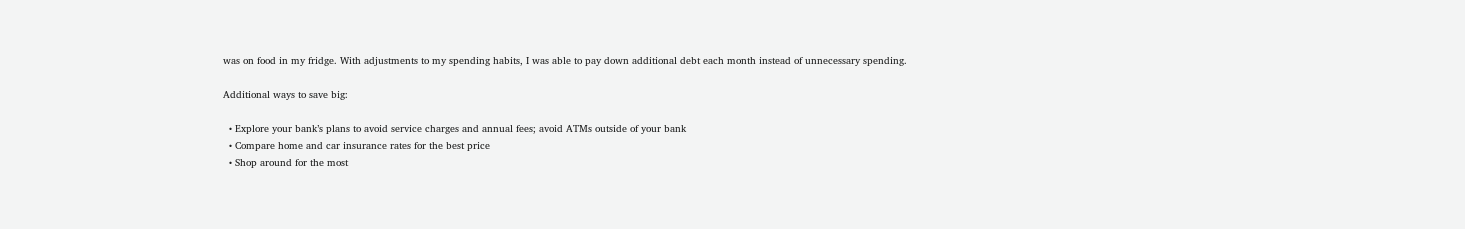was on food in my fridge. With adjustments to my spending habits, I was able to pay down additional debt each month instead of unnecessary spending.

Additional ways to save big:

  • Explore your bank’s plans to avoid service charges and annual fees; avoid ATMs outside of your bank
  • Compare home and car insurance rates for the best price
  • Shop around for the most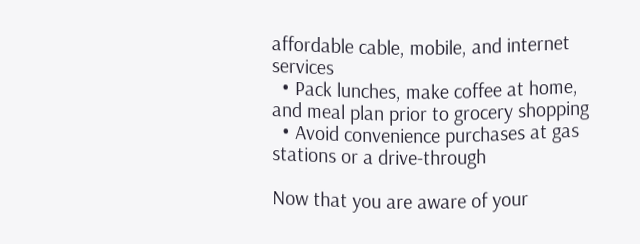affordable cable, mobile, and internet services
  • Pack lunches, make coffee at home, and meal plan prior to grocery shopping
  • Avoid convenience purchases at gas stations or a drive-through

Now that you are aware of your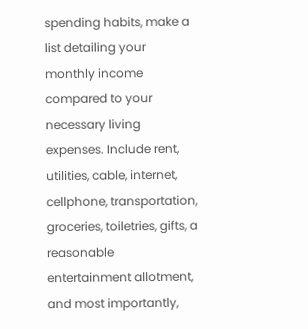spending habits, make a list detailing your monthly income compared to your necessary living expenses. Include rent, utilities, cable, internet, cellphone, transportation, groceries, toiletries, gifts, a reasonable entertainment allotment, and most importantly,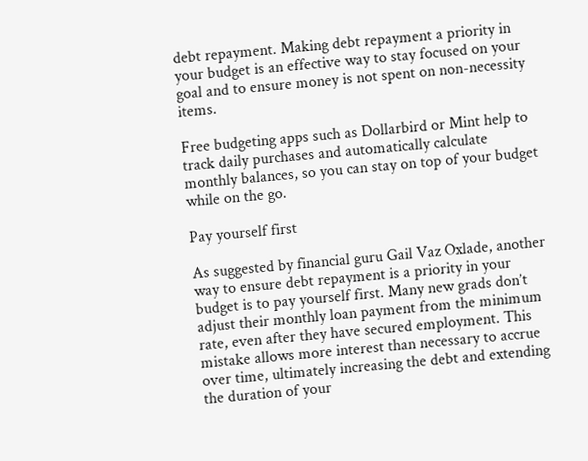debt repayment. Making debt repayment a priority in your budget is an effective way to stay focused on your goal and to ensure money is not spent on non-necessity items.

Free budgeting apps such as Dollarbird or Mint help to track daily purchases and automatically calculate monthly balances, so you can stay on top of your budget while on the go.

Pay yourself first

As suggested by financial guru Gail Vaz Oxlade, another way to ensure debt repayment is a priority in your budget is to pay yourself first. Many new grads don’t adjust their monthly loan payment from the minimum rate, even after they have secured employment. This mistake allows more interest than necessary to accrue over time, ultimately increasing the debt and extending the duration of your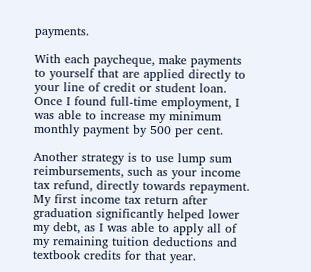payments.

With each paycheque, make payments to yourself that are applied directly to your line of credit or student loan. Once I found full-time employment, I was able to increase my minimum monthly payment by 500 per cent.

Another strategy is to use lump sum reimbursements, such as your income tax refund, directly towards repayment. My first income tax return after graduation significantly helped lower my debt, as I was able to apply all of my remaining tuition deductions and textbook credits for that year.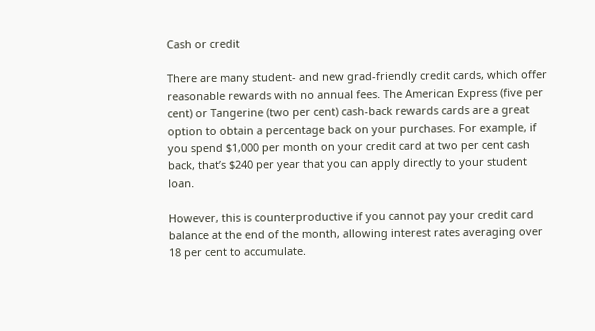Cash or credit

There are many student- and new grad-friendly credit cards, which offer reasonable rewards with no annual fees. The American Express (five per cent) or Tangerine (two per cent) cash-back rewards cards are a great option to obtain a percentage back on your purchases. For example, if you spend $1,000 per month on your credit card at two per cent cash back, that’s $240 per year that you can apply directly to your student loan.

However, this is counterproductive if you cannot pay your credit card balance at the end of the month, allowing interest rates averaging over 18 per cent to accumulate.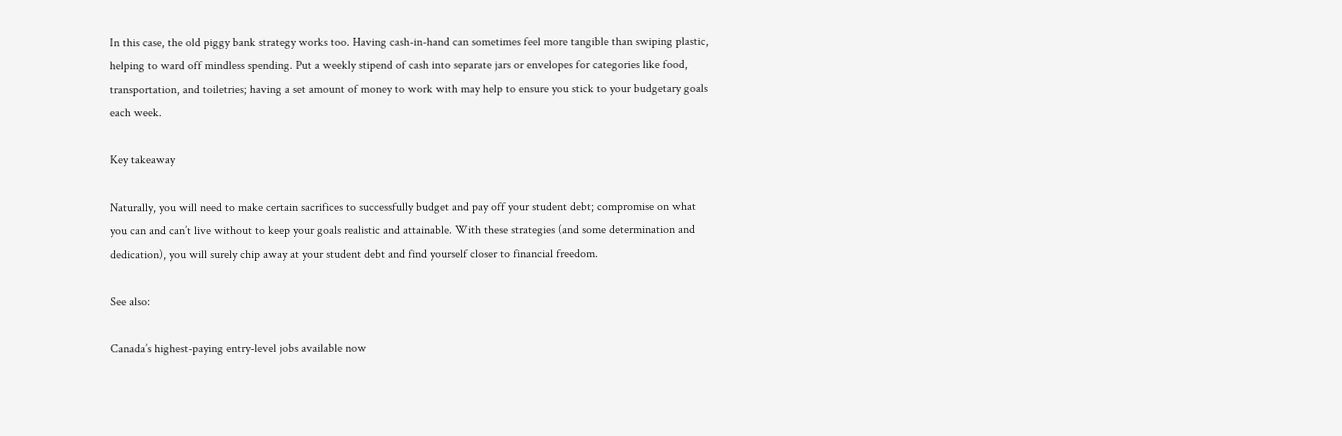In this case, the old piggy bank strategy works too. Having cash-in-hand can sometimes feel more tangible than swiping plastic, helping to ward off mindless spending. Put a weekly stipend of cash into separate jars or envelopes for categories like food, transportation, and toiletries; having a set amount of money to work with may help to ensure you stick to your budgetary goals each week.

Key takeaway

Naturally, you will need to make certain sacrifices to successfully budget and pay off your student debt; compromise on what you can and can’t live without to keep your goals realistic and attainable. With these strategies (and some determination and dedication), you will surely chip away at your student debt and find yourself closer to financial freedom.

See also:

Canada’s highest-paying entry-level jobs available now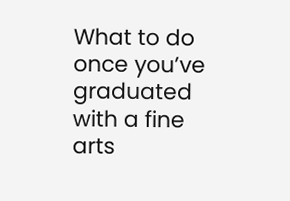What to do once you’ve graduated with a fine arts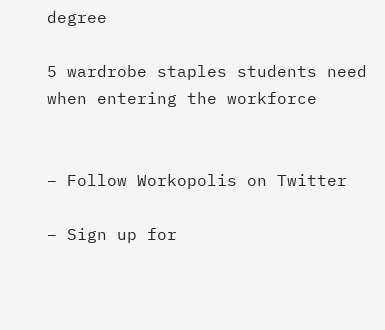degree

5 wardrobe staples students need when entering the workforce


– Follow Workopolis on Twitter

– Sign up for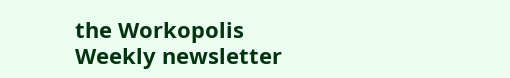the Workopolis Weekly newsletter